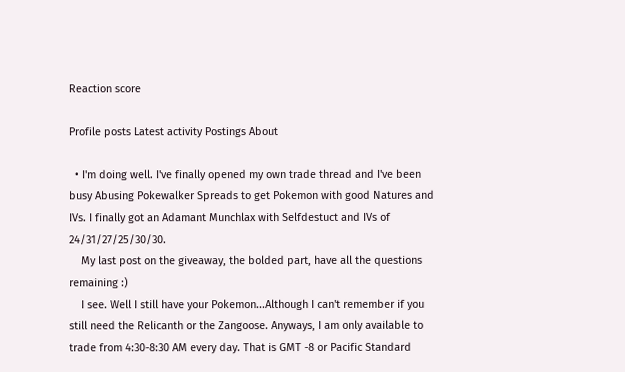Reaction score

Profile posts Latest activity Postings About

  • I'm doing well. I've finally opened my own trade thread and I've been busy Abusing Pokewalker Spreads to get Pokemon with good Natures and IVs. I finally got an Adamant Munchlax with Selfdestuct and IVs of 24/31/27/25/30/30.
    My last post on the giveaway, the bolded part, have all the questions remaining :)
    I see. Well I still have your Pokemon...Although I can't remember if you still need the Relicanth or the Zangoose. Anyways, I am only available to trade from 4:30-8:30 AM every day. That is GMT -8 or Pacific Standard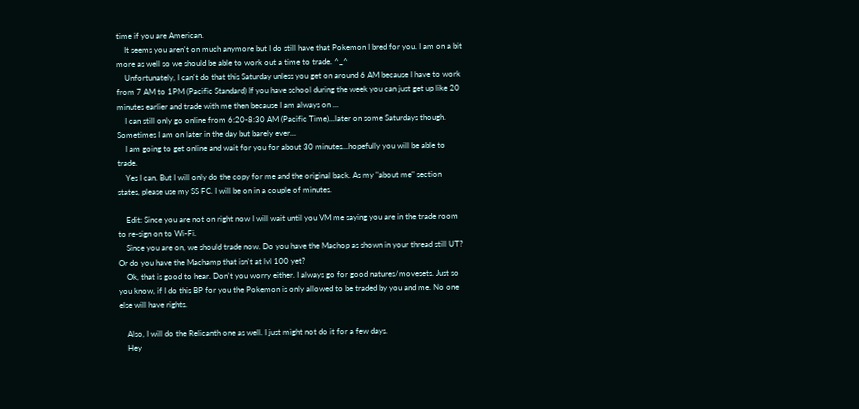time if you are American.
    It seems you aren't on much anymore but I do still have that Pokemon I bred for you. I am on a bit more as well so we should be able to work out a time to trade. ^_^
    Unfortunately, I can't do that this Saturday unless you get on around 6 AM because I have to work from 7 AM to 1PM (Pacific Standard) If you have school during the week you can just get up like 20 minutes earlier and trade with me then because I am always on ...
    I can still only go online from 6:20-8:30 AM (Pacific Time)...later on some Saturdays though. Sometimes I am on later in the day but barely ever...
    I am going to get online and wait for you for about 30 minutes...hopefully you will be able to trade.
    Yes I can. But I will only do the copy for me and the original back. As my "about me" section states, please use my SS FC. I will be on in a couple of minutes.

    Edit: Since you are not on right now I will wait until you VM me saying you are in the trade room to re-sign on to Wi-Fi.
    Since you are on, we should trade now. Do you have the Machop as shown in your thread still UT? Or do you have the Machamp that isn't at lvl 100 yet?
    Ok, that is good to hear. Don't you worry either. I always go for good natures/movesets. Just so you know, if I do this BP for you the Pokemon is only allowed to be traded by you and me. No one else will have rights.

    Also, I will do the Relicanth one as well. I just might not do it for a few days.
    Hey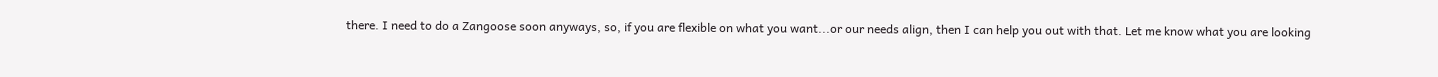there. I need to do a Zangoose soon anyways, so, if you are flexible on what you want...or our needs align, then I can help you out with that. Let me know what you are looking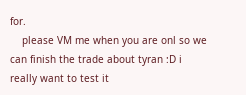for.
    please VM me when you are onl so we can finish the trade about tyran :D i really want to test it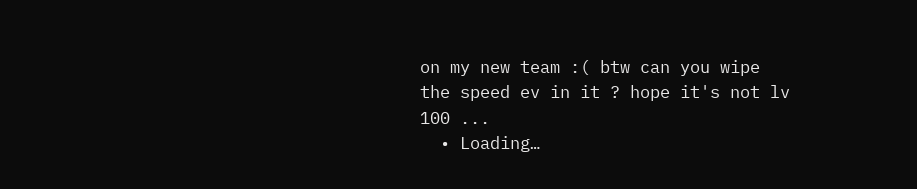on my new team :( btw can you wipe the speed ev in it ? hope it's not lv 100 ...
  • Loading…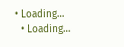• Loading…
  • Loading…